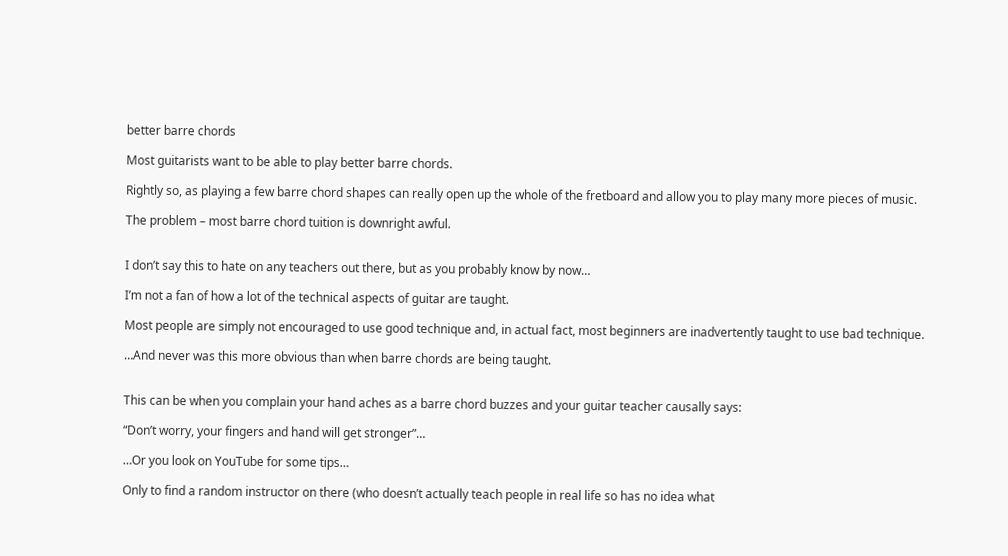better barre chords

Most guitarists want to be able to play better barre chords.

Rightly so, as playing a few barre chord shapes can really open up the whole of the fretboard and allow you to play many more pieces of music.

The problem – most barre chord tuition is downright awful.


I don’t say this to hate on any teachers out there, but as you probably know by now…

I’m not a fan of how a lot of the technical aspects of guitar are taught.

Most people are simply not encouraged to use good technique and, in actual fact, most beginners are inadvertently taught to use bad technique.

…And never was this more obvious than when barre chords are being taught.


This can be when you complain your hand aches as a barre chord buzzes and your guitar teacher causally says:

“Don’t worry, your fingers and hand will get stronger”…

…Or you look on YouTube for some tips…

Only to find a random instructor on there (who doesn’t actually teach people in real life so has no idea what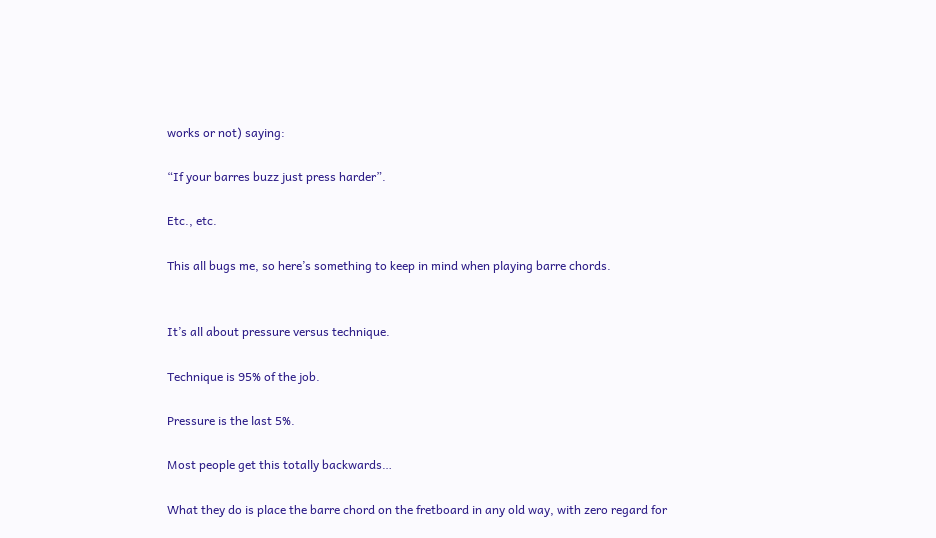works or not) saying:

“If your barres buzz just press harder”.

Etc., etc.

This all bugs me, so here’s something to keep in mind when playing barre chords.


It’s all about pressure versus technique.

Technique is 95% of the job.

Pressure is the last 5%.

Most people get this totally backwards…

What they do is place the barre chord on the fretboard in any old way, with zero regard for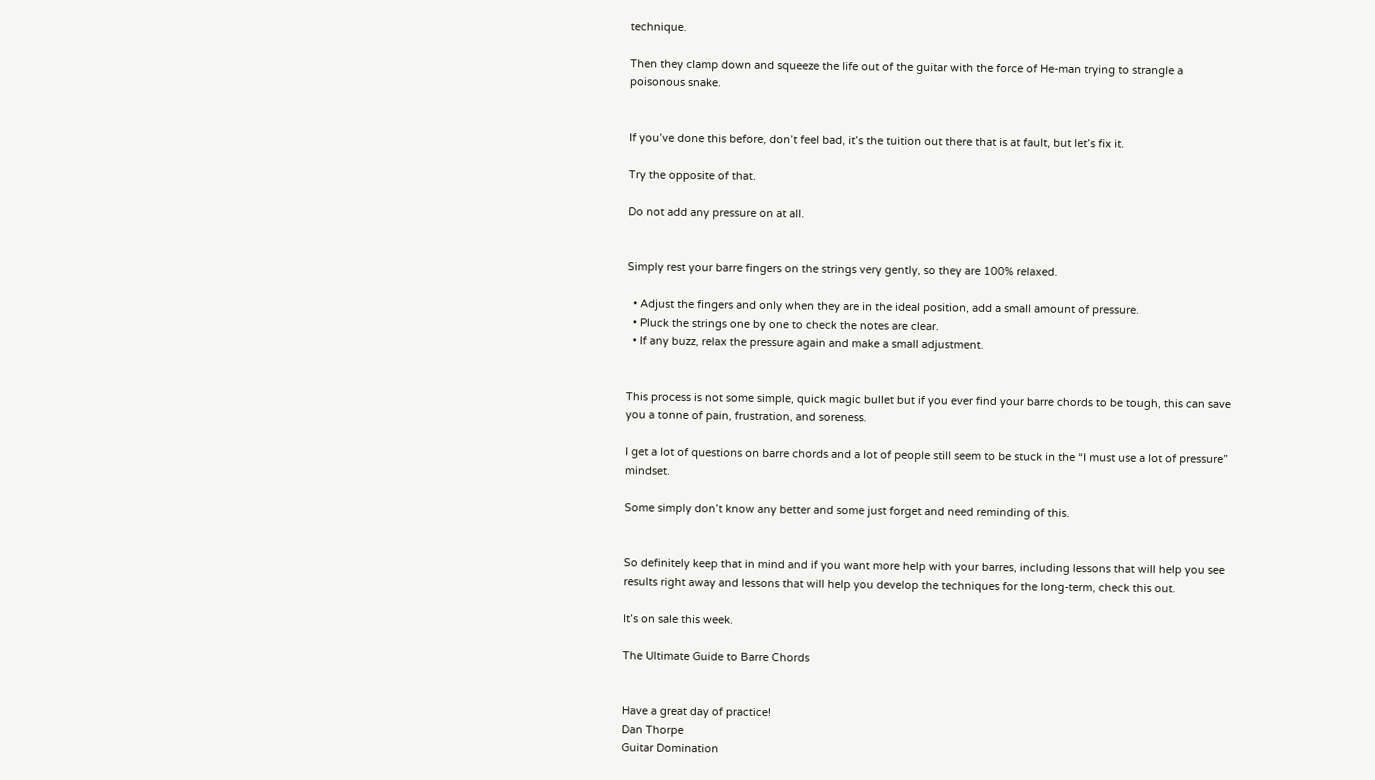technique.

Then they clamp down and squeeze the life out of the guitar with the force of He-man trying to strangle a poisonous snake.


If you’ve done this before, don’t feel bad, it’s the tuition out there that is at fault, but let’s fix it.

Try the opposite of that.

Do not add any pressure on at all.


Simply rest your barre fingers on the strings very gently, so they are 100% relaxed.

  • Adjust the fingers and only when they are in the ideal position, add a small amount of pressure.
  • Pluck the strings one by one to check the notes are clear.
  • If any buzz, relax the pressure again and make a small adjustment.


This process is not some simple, quick magic bullet but if you ever find your barre chords to be tough, this can save you a tonne of pain, frustration, and soreness.

I get a lot of questions on barre chords and a lot of people still seem to be stuck in the “I must use a lot of pressure” mindset.

Some simply don’t know any better and some just forget and need reminding of this.


So definitely keep that in mind and if you want more help with your barres, including lessons that will help you see results right away and lessons that will help you develop the techniques for the long-term, check this out.

It’s on sale this week.

The Ultimate Guide to Barre Chords


Have a great day of practice!
Dan Thorpe
Guitar Domination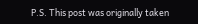P.S. This post was originally taken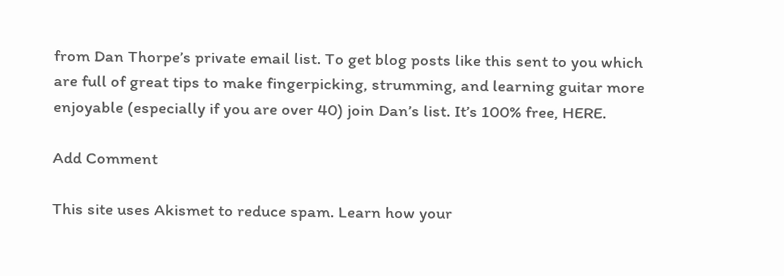from Dan Thorpe’s private email list. To get blog posts like this sent to you which are full of great tips to make fingerpicking, strumming, and learning guitar more enjoyable (especially if you are over 40) join Dan’s list. It’s 100% free, HERE.

Add Comment

This site uses Akismet to reduce spam. Learn how your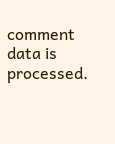comment data is processed.